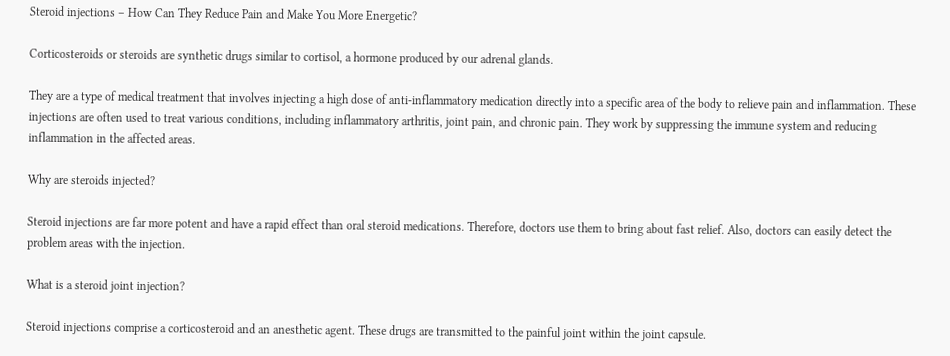Steroid injections – How Can They Reduce Pain and Make You More Energetic?

Corticosteroids or steroids are synthetic drugs similar to cortisol, a hormone produced by our adrenal glands.

They are a type of medical treatment that involves injecting a high dose of anti-inflammatory medication directly into a specific area of the body to relieve pain and inflammation. These injections are often used to treat various conditions, including inflammatory arthritis, joint pain, and chronic pain. They work by suppressing the immune system and reducing inflammation in the affected areas.

Why are steroids injected?

Steroid injections are far more potent and have a rapid effect than oral steroid medications. Therefore, doctors use them to bring about fast relief. Also, doctors can easily detect the problem areas with the injection.

What is a steroid joint injection?

Steroid injections comprise a corticosteroid and an anesthetic agent. These drugs are transmitted to the painful joint within the joint capsule.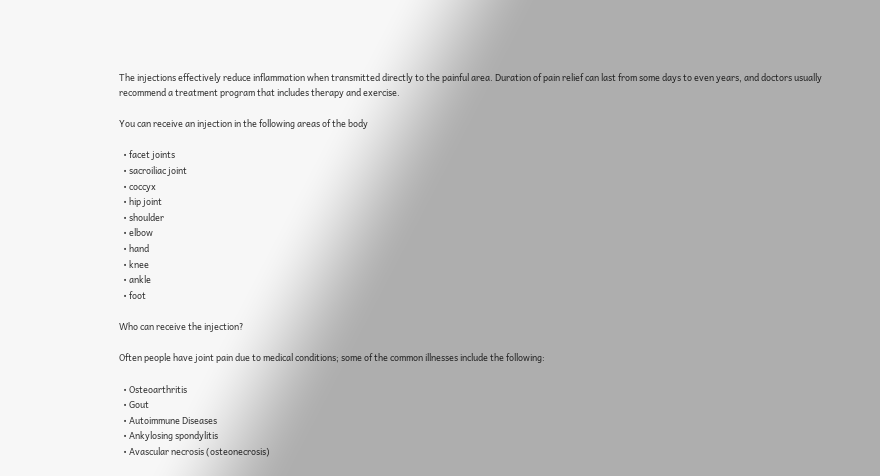The injections effectively reduce inflammation when transmitted directly to the painful area. Duration of pain relief can last from some days to even years, and doctors usually recommend a treatment program that includes therapy and exercise.

You can receive an injection in the following areas of the body

  • facet joints
  • sacroiliac joint
  • coccyx
  • hip joint
  • shoulder
  • elbow
  • hand
  • knee
  • ankle
  • foot

Who can receive the injection?

Often people have joint pain due to medical conditions; some of the common illnesses include the following:

  • Osteoarthritis
  • Gout
  • Autoimmune Diseases
  • Ankylosing spondylitis
  • Avascular necrosis (osteonecrosis)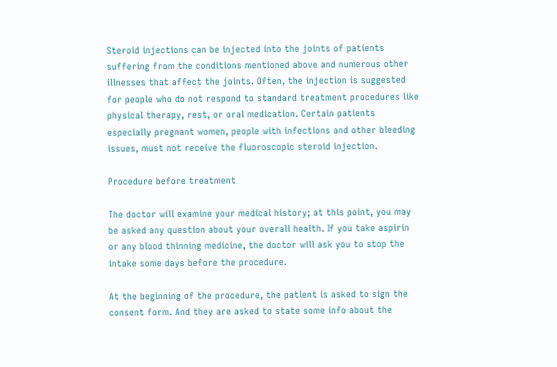Steroid injections can be injected into the joints of patients suffering from the conditions mentioned above and numerous other illnesses that affect the joints. Often, the injection is suggested for people who do not respond to standard treatment procedures like physical therapy, rest, or oral medication. Certain patients especially pregnant women, people with infections and other bleeding issues, must not receive the fluoroscopic steroid injection.

Procedure before treatment

The doctor will examine your medical history; at this point, you may be asked any question about your overall health. If you take aspirin or any blood thinning medicine, the doctor will ask you to stop the intake some days before the procedure.

At the beginning of the procedure, the patient is asked to sign the consent form. And they are asked to state some info about the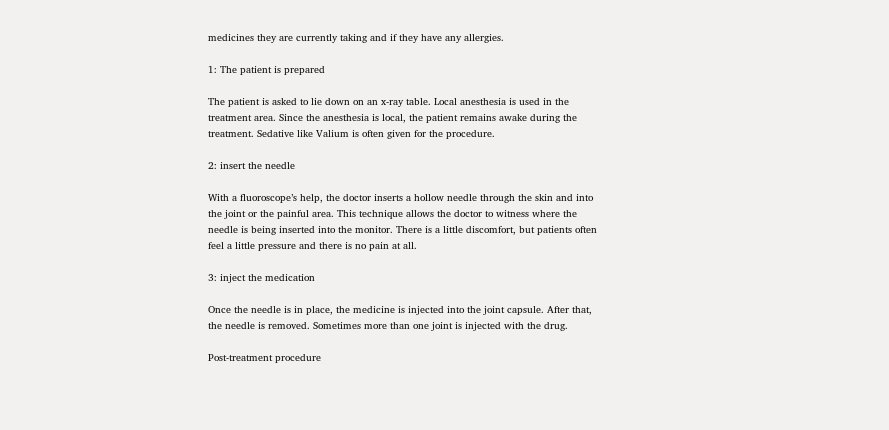medicines they are currently taking and if they have any allergies.

1: The patient is prepared

The patient is asked to lie down on an x-ray table. Local anesthesia is used in the treatment area. Since the anesthesia is local, the patient remains awake during the treatment. Sedative like Valium is often given for the procedure.

2: insert the needle

With a fluoroscope’s help, the doctor inserts a hollow needle through the skin and into the joint or the painful area. This technique allows the doctor to witness where the needle is being inserted into the monitor. There is a little discomfort, but patients often feel a little pressure and there is no pain at all.

3: inject the medication

Once the needle is in place, the medicine is injected into the joint capsule. After that, the needle is removed. Sometimes more than one joint is injected with the drug.

Post-treatment procedure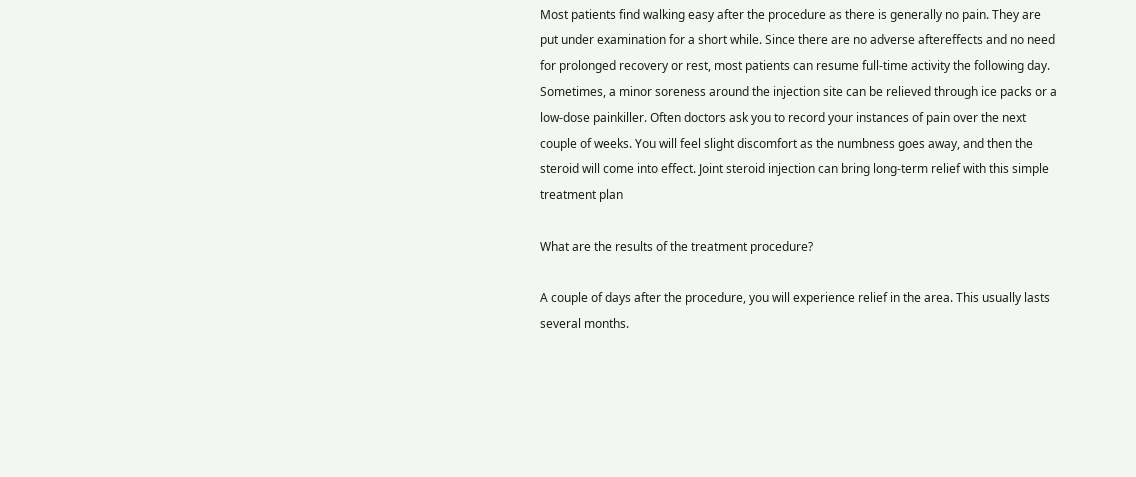Most patients find walking easy after the procedure as there is generally no pain. They are put under examination for a short while. Since there are no adverse aftereffects and no need for prolonged recovery or rest, most patients can resume full-time activity the following day. Sometimes, a minor soreness around the injection site can be relieved through ice packs or a low-dose painkiller. Often doctors ask you to record your instances of pain over the next couple of weeks. You will feel slight discomfort as the numbness goes away, and then the steroid will come into effect. Joint steroid injection can bring long-term relief with this simple treatment plan

What are the results of the treatment procedure?

A couple of days after the procedure, you will experience relief in the area. This usually lasts several months.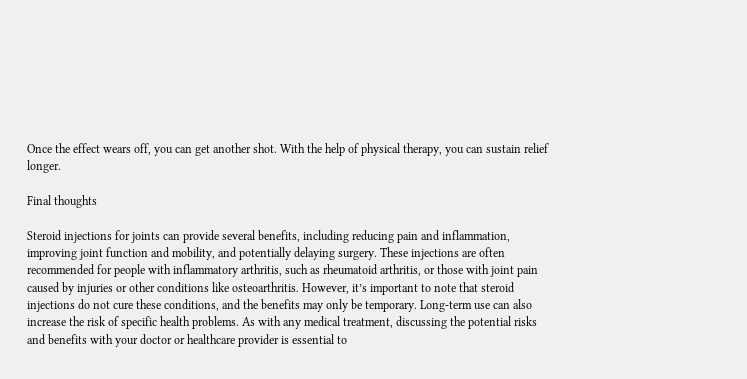Once the effect wears off, you can get another shot. With the help of physical therapy, you can sustain relief longer.

Final thoughts

Steroid injections for joints can provide several benefits, including reducing pain and inflammation, improving joint function and mobility, and potentially delaying surgery. These injections are often recommended for people with inflammatory arthritis, such as rheumatoid arthritis, or those with joint pain caused by injuries or other conditions like osteoarthritis. However, it’s important to note that steroid injections do not cure these conditions, and the benefits may only be temporary. Long-term use can also increase the risk of specific health problems. As with any medical treatment, discussing the potential risks and benefits with your doctor or healthcare provider is essential to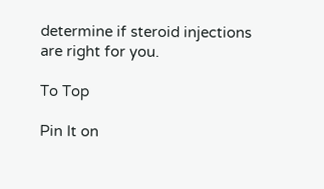determine if steroid injections are right for you.

To Top

Pin It on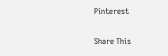Pinterest

Share This